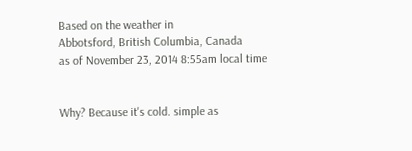Based on the weather in
Abbotsford, British Columbia, Canada
as of November 23, 2014 8:55am local time


Why? Because it's cold. simple as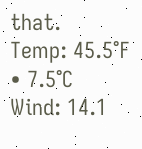that.
Temp: 45.5°F • 7.5°C
Wind: 14.1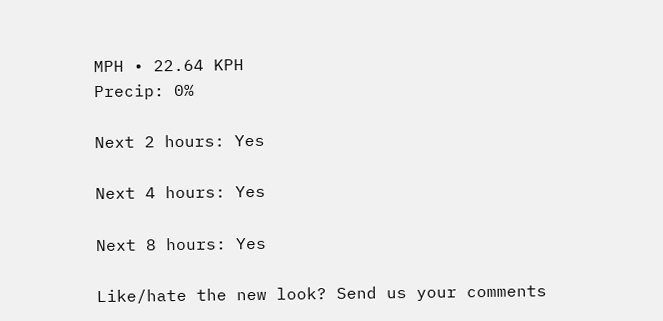MPH • 22.64 KPH
Precip: 0%

Next 2 hours: Yes

Next 4 hours: Yes

Next 8 hours: Yes

Like/hate the new look? Send us your comments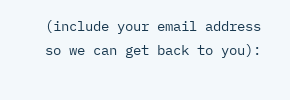(include your email address so we can get back to you):